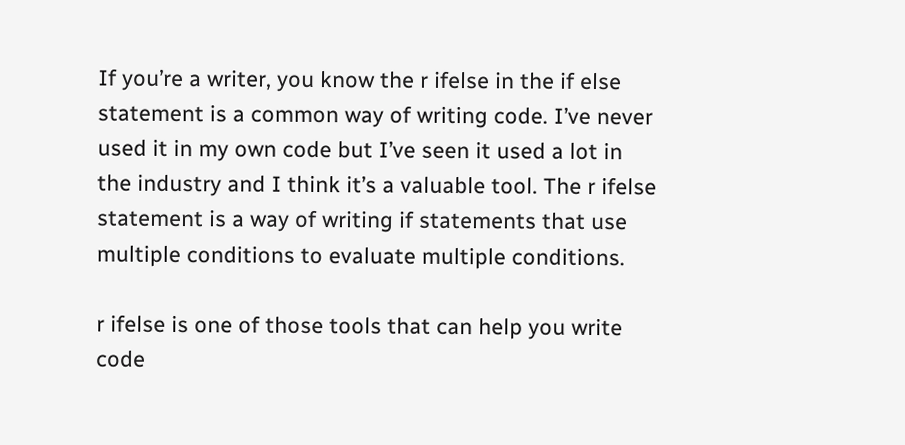If you’re a writer, you know the r ifelse in the if else statement is a common way of writing code. I’ve never used it in my own code but I’ve seen it used a lot in the industry and I think it’s a valuable tool. The r ifelse statement is a way of writing if statements that use multiple conditions to evaluate multiple conditions.

r ifelse is one of those tools that can help you write code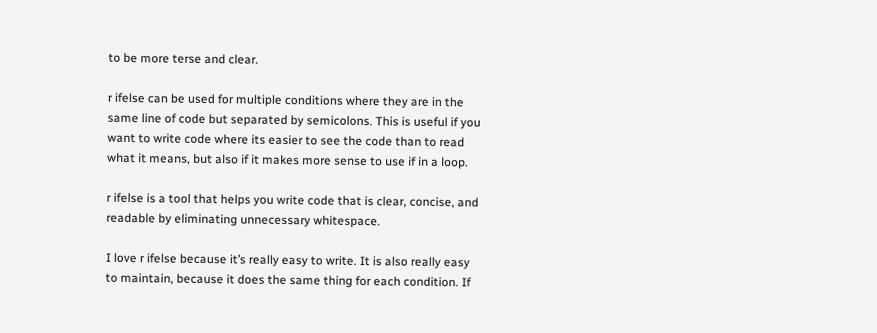to be more terse and clear.

r ifelse can be used for multiple conditions where they are in the same line of code but separated by semicolons. This is useful if you want to write code where its easier to see the code than to read what it means, but also if it makes more sense to use if in a loop.

r ifelse is a tool that helps you write code that is clear, concise, and readable by eliminating unnecessary whitespace.

I love r ifelse because it’s really easy to write. It is also really easy to maintain, because it does the same thing for each condition. If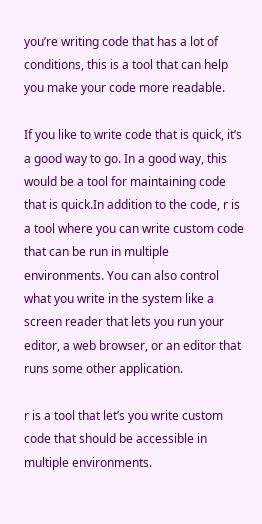you’re writing code that has a lot of conditions, this is a tool that can help you make your code more readable.

If you like to write code that is quick, it’s a good way to go. In a good way, this would be a tool for maintaining code that is quick.In addition to the code, r is a tool where you can write custom code that can be run in multiple environments. You can also control what you write in the system like a screen reader that lets you run your editor, a web browser, or an editor that runs some other application.

r is a tool that let’s you write custom code that should be accessible in multiple environments.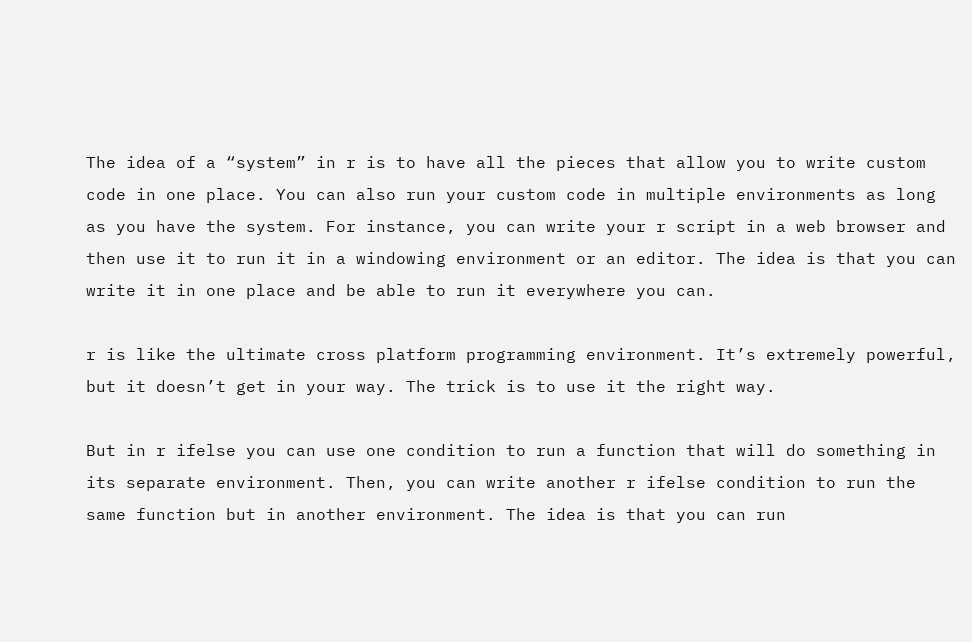The idea of a “system” in r is to have all the pieces that allow you to write custom code in one place. You can also run your custom code in multiple environments as long as you have the system. For instance, you can write your r script in a web browser and then use it to run it in a windowing environment or an editor. The idea is that you can write it in one place and be able to run it everywhere you can.

r is like the ultimate cross platform programming environment. It’s extremely powerful, but it doesn’t get in your way. The trick is to use it the right way.

But in r ifelse you can use one condition to run a function that will do something in its separate environment. Then, you can write another r ifelse condition to run the same function but in another environment. The idea is that you can run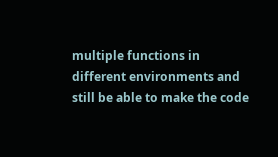multiple functions in different environments and still be able to make the code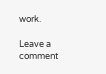work.

Leave a comment